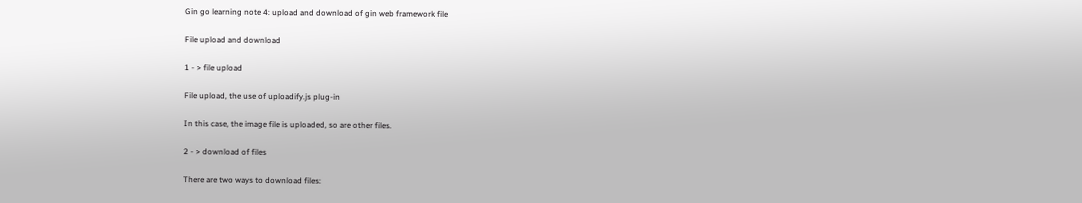Gin go learning note 4: upload and download of gin web framework file

File upload and download

1 - > file upload

File upload, the use of uploadify.js plug-in

In this case, the image file is uploaded, so are other files.

2 - > download of files

There are two ways to download files: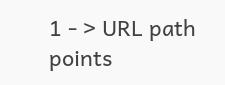1 - > URL path points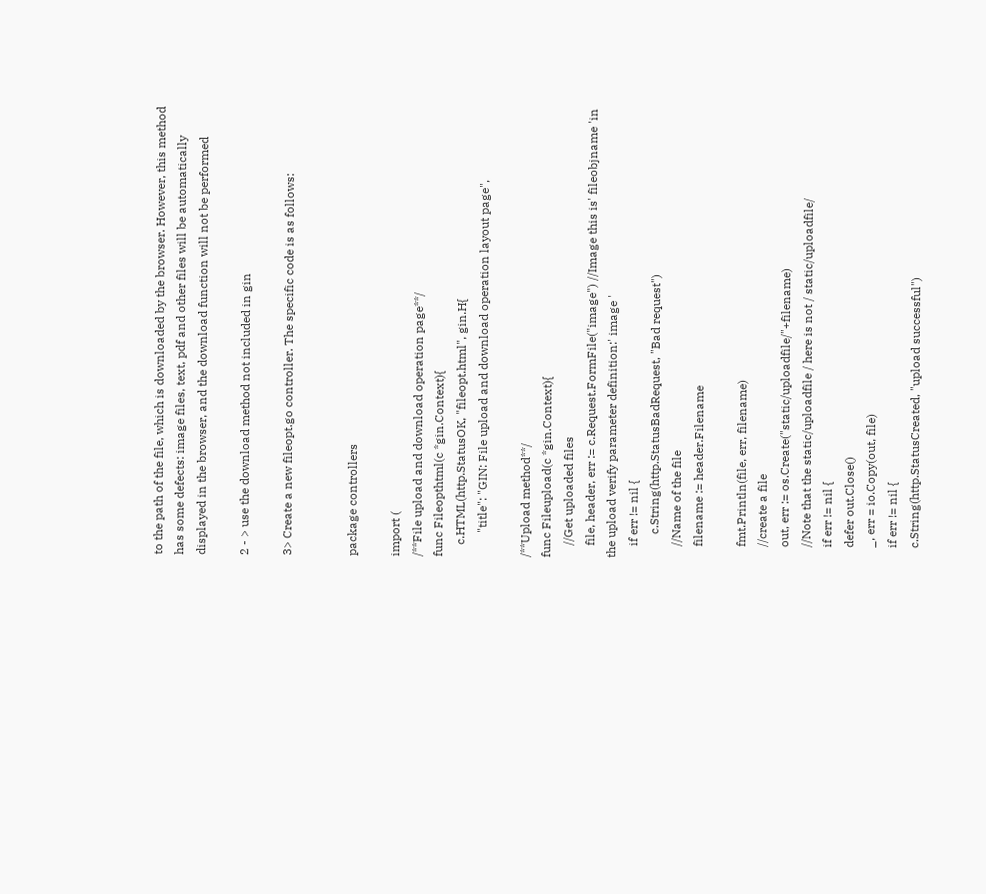to the path of the file, which is downloaded by the browser. However, this method has some defects: image files, text, pdf and other files will be automatically displayed in the browser, and the download function will not be performed

2 - > use the download method not included in gin

3> Create a new fileopt.go controller. The specific code is as follows:


package controllers

import (
/**File upload and download operation page**/
func Fileopthtml(c *gin.Context){
    c.HTML(http.StatusOK, "fileopt.html", gin.H{
        "title": "GIN: File upload and download operation layout page",

/**Upload method**/
func Fileupload(c *gin.Context){
    //Get uploaded files
    file, header, err := c.Request.FormFile("image") //Image this is' fileobjname 'in the upload verify parameter definition:' image '
    if err != nil {
        c.String(http.StatusBadRequest, "Bad request")
    //Name of the file
    filename := header.Filename

    fmt.Println(file, err, filename)
    //create a file
    out, err := os.Create("static/uploadfile/"+filename)
    //Note that the static/uploadfile / here is not / static/uploadfile/
    if err != nil {
    defer out.Close()
    _, err = io.Copy(out, file)
    if err != nil {
    c.String(http.StatusCreated, "upload successful")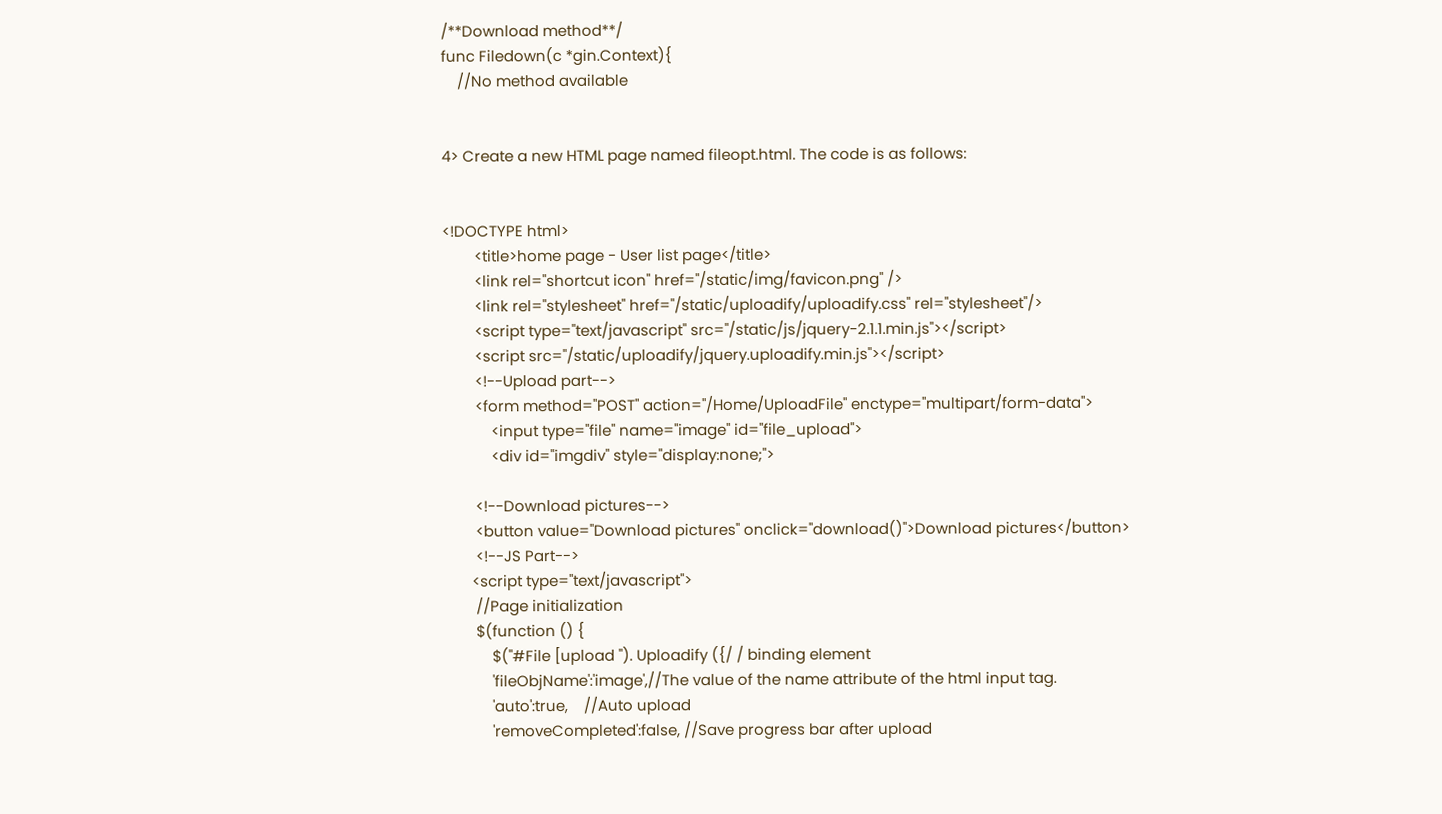/**Download method**/
func Filedown(c *gin.Context){
    //No method available


4> Create a new HTML page named fileopt.html. The code is as follows:


<!DOCTYPE html>
        <title>home page - User list page</title>
        <link rel="shortcut icon" href="/static/img/favicon.png" />
        <link rel="stylesheet" href="/static/uploadify/uploadify.css" rel="stylesheet"/>
        <script type="text/javascript" src="/static/js/jquery-2.1.1.min.js"></script>
        <script src="/static/uploadify/jquery.uploadify.min.js"></script>
        <!--Upload part-->
        <form method="POST" action="/Home/UploadFile" enctype="multipart/form-data">
            <input type="file" name="image" id="file_upload">
            <div id="imgdiv" style="display:none;">

        <!--Download pictures-->
        <button value="Download pictures" onclick="download()">Download pictures</button>
        <!--JS Part-->
       <script type="text/javascript">
        //Page initialization
        $(function () {
            $("#File [upload "). Uploadify ({/ / binding element
            'fileObjName':'image',//The value of the name attribute of the html input tag.
            'auto':true,    //Auto upload
            'removeCompleted':false, //Save progress bar after upload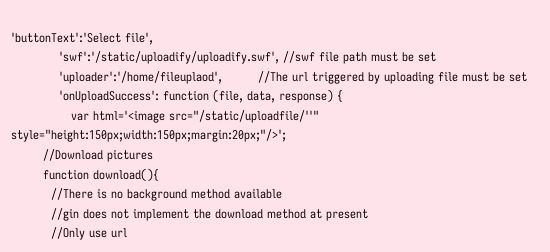'buttonText':'Select file',
            'swf':'/static/uploadify/uploadify.swf', //swf file path must be set
            'uploader':'/home/fileuplaod',         //The url triggered by uploading file must be set
            'onUploadSuccess': function (file, data, response) {
               var html='<image src="/static/uploadfile/''" style="height:150px;width:150px;margin:20px;"/>';
        //Download pictures
        function download(){
          //There is no background method available
          //gin does not implement the download method at present
          //Only use url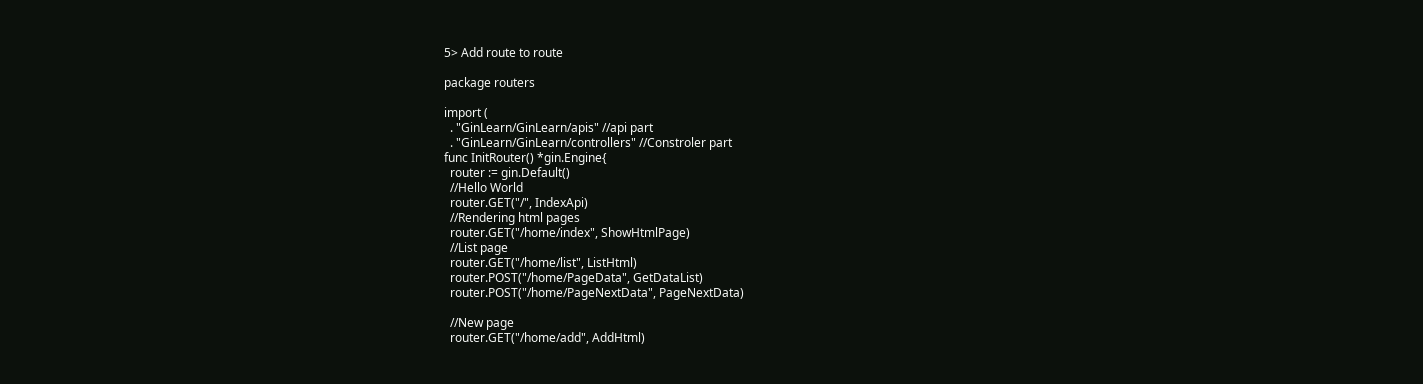5> Add route to route

package routers

import (
  . "GinLearn/GinLearn/apis" //api part
  . "GinLearn/GinLearn/controllers" //Constroler part
func InitRouter() *gin.Engine{
  router := gin.Default()
  //Hello World
  router.GET("/", IndexApi)
  //Rendering html pages
  router.GET("/home/index", ShowHtmlPage)
  //List page
  router.GET("/home/list", ListHtml)
  router.POST("/home/PageData", GetDataList)
  router.POST("/home/PageNextData", PageNextData)

  //New page
  router.GET("/home/add", AddHtml)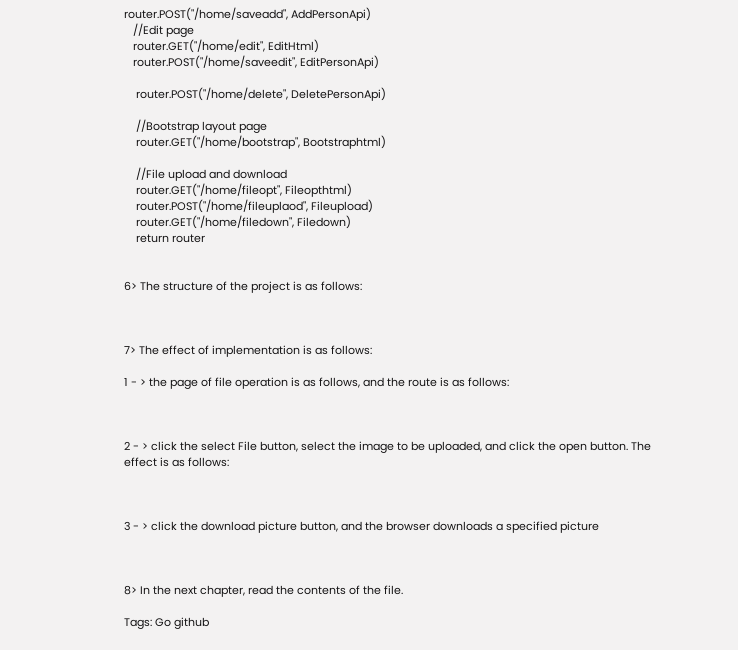router.POST("/home/saveadd", AddPersonApi)
   //Edit page
   router.GET("/home/edit", EditHtml)
   router.POST("/home/saveedit", EditPersonApi)

    router.POST("/home/delete", DeletePersonApi)

    //Bootstrap layout page
    router.GET("/home/bootstrap", Bootstraphtml)

    //File upload and download
    router.GET("/home/fileopt", Fileopthtml)
    router.POST("/home/fileuplaod", Fileupload)
    router.GET("/home/filedown", Filedown)
    return router


6> The structure of the project is as follows:



7> The effect of implementation is as follows:

1 - > the page of file operation is as follows, and the route is as follows:



2 - > click the select File button, select the image to be uploaded, and click the open button. The effect is as follows:



3 - > click the download picture button, and the browser downloads a specified picture



8> In the next chapter, read the contents of the file.

Tags: Go github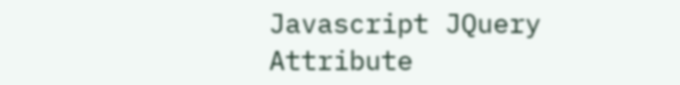Javascript JQuery Attribute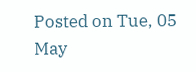Posted on Tue, 05 May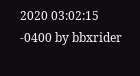2020 03:02:15 -0400 by bbxrider